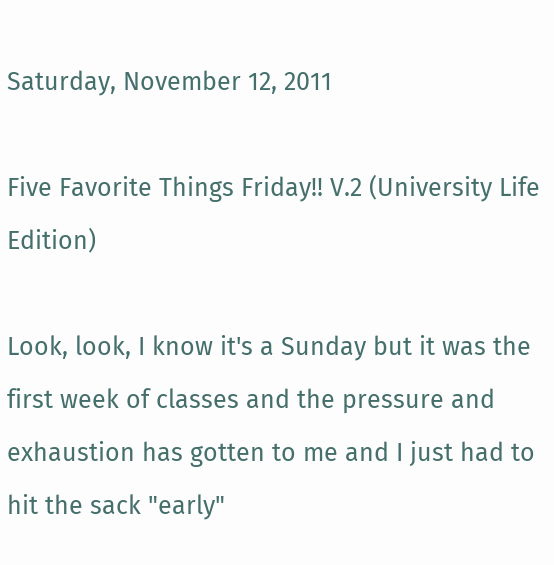Saturday, November 12, 2011

Five Favorite Things Friday!! V.2 (University Life Edition)

Look, look, I know it's a Sunday but it was the first week of classes and the pressure and exhaustion has gotten to me and I just had to hit the sack "early"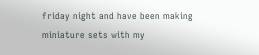friday night and have been making miniature sets with my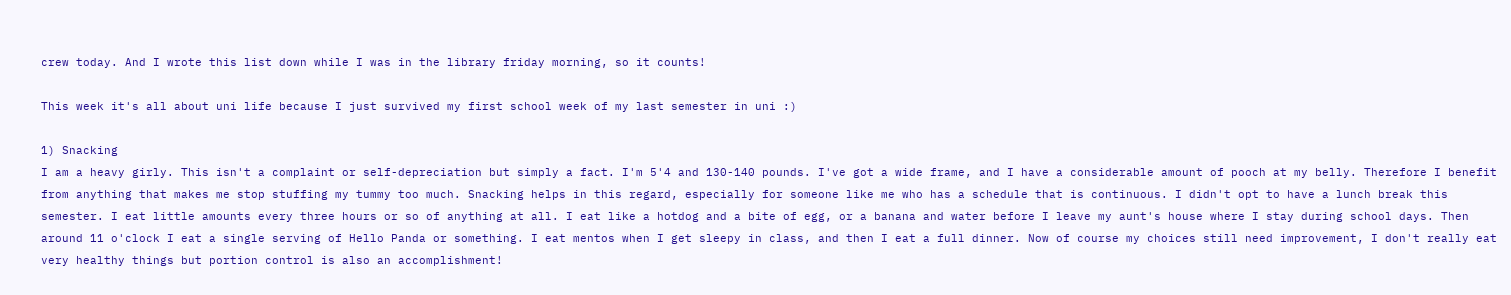crew today. And I wrote this list down while I was in the library friday morning, so it counts!

This week it's all about uni life because I just survived my first school week of my last semester in uni :)

1) Snacking
I am a heavy girly. This isn't a complaint or self-depreciation but simply a fact. I'm 5'4 and 130-140 pounds. I've got a wide frame, and I have a considerable amount of pooch at my belly. Therefore I benefit from anything that makes me stop stuffing my tummy too much. Snacking helps in this regard, especially for someone like me who has a schedule that is continuous. I didn't opt to have a lunch break this semester. I eat little amounts every three hours or so of anything at all. I eat like a hotdog and a bite of egg, or a banana and water before I leave my aunt's house where I stay during school days. Then around 11 o'clock I eat a single serving of Hello Panda or something. I eat mentos when I get sleepy in class, and then I eat a full dinner. Now of course my choices still need improvement, I don't really eat very healthy things but portion control is also an accomplishment!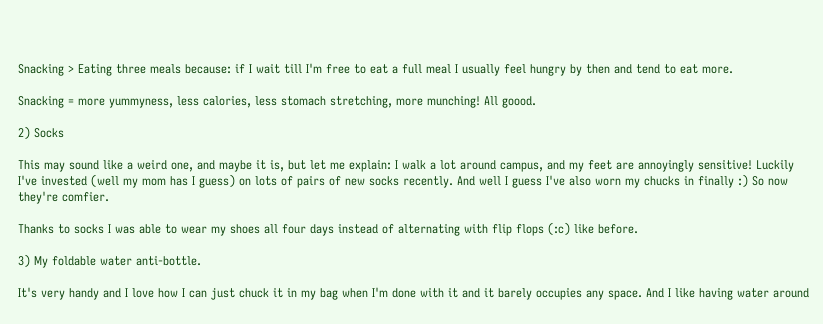Snacking > Eating three meals because: if I wait till I'm free to eat a full meal I usually feel hungry by then and tend to eat more.

Snacking = more yummyness, less calories, less stomach stretching, more munching! All goood.

2) Socks

This may sound like a weird one, and maybe it is, but let me explain: I walk a lot around campus, and my feet are annoyingly sensitive! Luckily I've invested (well my mom has I guess) on lots of pairs of new socks recently. And well I guess I've also worn my chucks in finally :) So now they're comfier.

Thanks to socks I was able to wear my shoes all four days instead of alternating with flip flops (:c) like before.

3) My foldable water anti-bottle.

It's very handy and I love how I can just chuck it in my bag when I'm done with it and it barely occupies any space. And I like having water around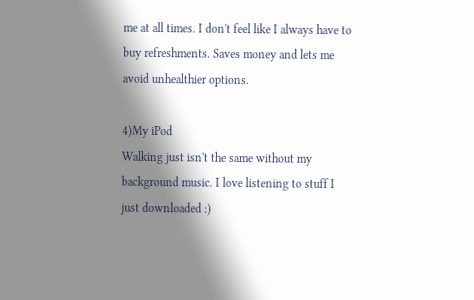me at all times. I don't feel like I always have to buy refreshments. Saves money and lets me avoid unhealthier options.

4)My iPod
Walking just isn't the same without my background music. I love listening to stuff I just downloaded :)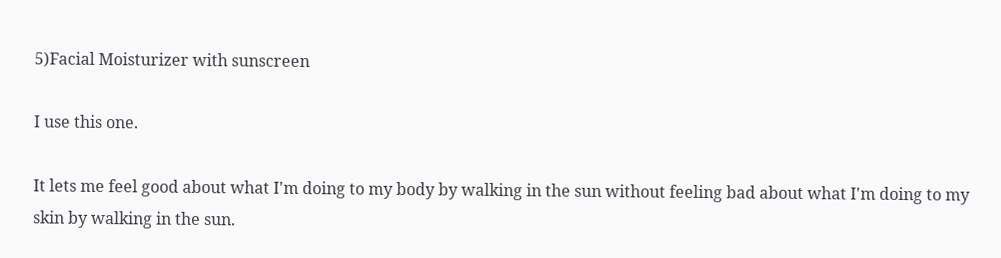5)Facial Moisturizer with sunscreen

I use this one.

It lets me feel good about what I'm doing to my body by walking in the sun without feeling bad about what I'm doing to my skin by walking in the sun.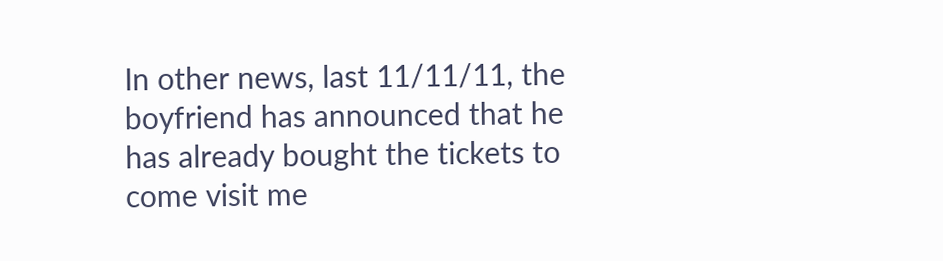In other news, last 11/11/11, the boyfriend has announced that he has already bought the tickets to come visit me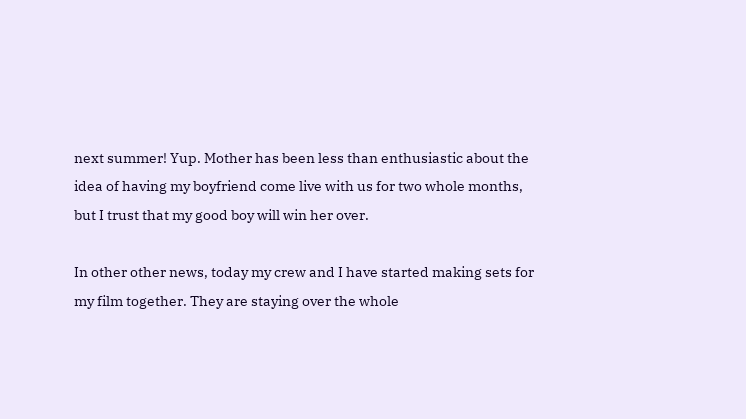next summer! Yup. Mother has been less than enthusiastic about the idea of having my boyfriend come live with us for two whole months, but I trust that my good boy will win her over.

In other other news, today my crew and I have started making sets for my film together. They are staying over the whole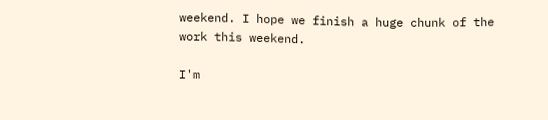weekend. I hope we finish a huge chunk of the work this weekend.

I'm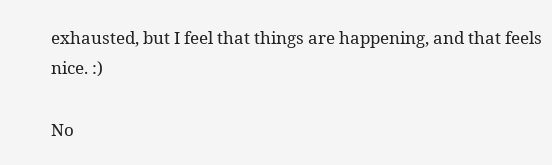exhausted, but I feel that things are happening, and that feels nice. :)

No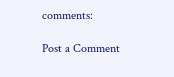comments:

Post a Comment